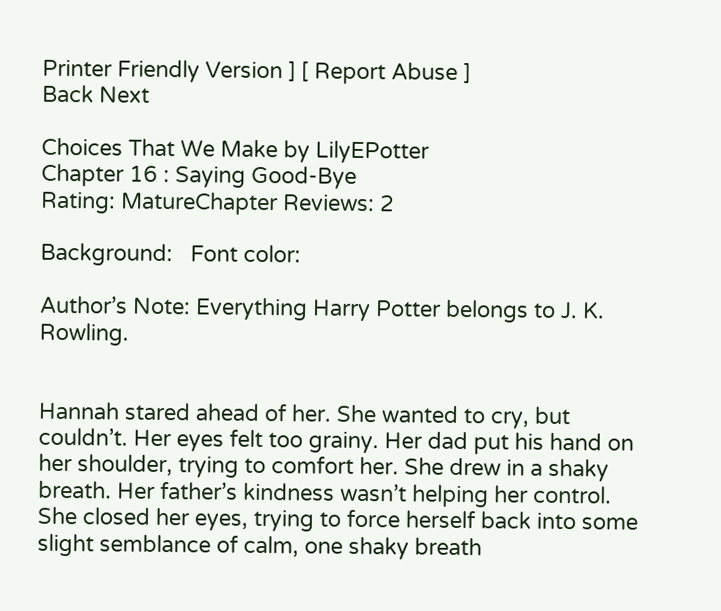Printer Friendly Version ] [ Report Abuse ]
Back Next

Choices That We Make by LilyEPotter
Chapter 16 : Saying Good-Bye
Rating: MatureChapter Reviews: 2

Background:   Font color:

Author’s Note: Everything Harry Potter belongs to J. K. Rowling.


Hannah stared ahead of her. She wanted to cry, but couldn’t. Her eyes felt too grainy. Her dad put his hand on her shoulder, trying to comfort her. She drew in a shaky breath. Her father’s kindness wasn’t helping her control. She closed her eyes, trying to force herself back into some slight semblance of calm, one shaky breath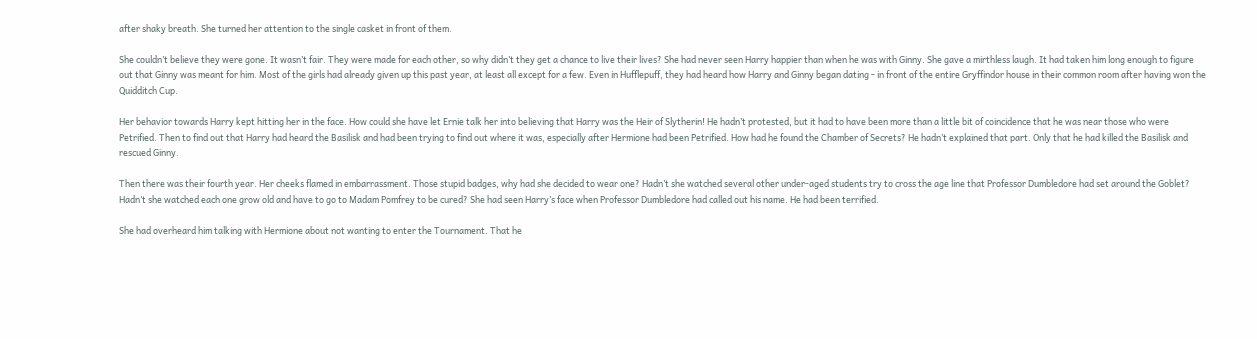after shaky breath. She turned her attention to the single casket in front of them.

She couldn’t believe they were gone. It wasn’t fair. They were made for each other, so why didn’t they get a chance to live their lives? She had never seen Harry happier than when he was with Ginny. She gave a mirthless laugh. It had taken him long enough to figure out that Ginny was meant for him. Most of the girls had already given up this past year, at least all except for a few. Even in Hufflepuff, they had heard how Harry and Ginny began dating - in front of the entire Gryffindor house in their common room after having won the Quidditch Cup.

Her behavior towards Harry kept hitting her in the face. How could she have let Ernie talk her into believing that Harry was the Heir of Slytherin! He hadn’t protested, but it had to have been more than a little bit of coincidence that he was near those who were Petrified. Then to find out that Harry had heard the Basilisk and had been trying to find out where it was, especially after Hermione had been Petrified. How had he found the Chamber of Secrets? He hadn’t explained that part. Only that he had killed the Basilisk and rescued Ginny.

Then there was their fourth year. Her cheeks flamed in embarrassment. Those stupid badges, why had she decided to wear one? Hadn’t she watched several other under-aged students try to cross the age line that Professor Dumbledore had set around the Goblet? Hadn’t she watched each one grow old and have to go to Madam Pomfrey to be cured? She had seen Harry’s face when Professor Dumbledore had called out his name. He had been terrified.

She had overheard him talking with Hermione about not wanting to enter the Tournament. That he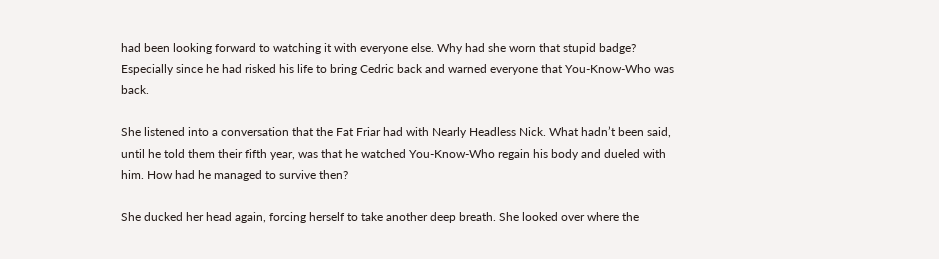had been looking forward to watching it with everyone else. Why had she worn that stupid badge? Especially since he had risked his life to bring Cedric back and warned everyone that You-Know-Who was back.

She listened into a conversation that the Fat Friar had with Nearly Headless Nick. What hadn’t been said, until he told them their fifth year, was that he watched You-Know-Who regain his body and dueled with him. How had he managed to survive then?

She ducked her head again, forcing herself to take another deep breath. She looked over where the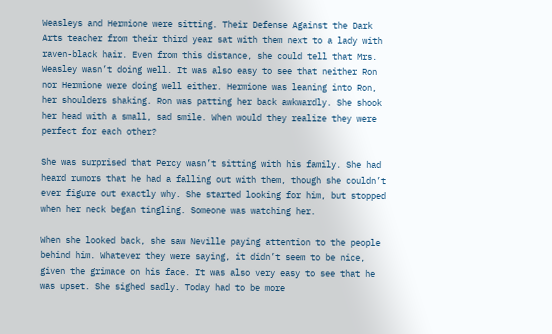Weasleys and Hermione were sitting. Their Defense Against the Dark Arts teacher from their third year sat with them next to a lady with raven-black hair. Even from this distance, she could tell that Mrs. Weasley wasn’t doing well. It was also easy to see that neither Ron nor Hermione were doing well either. Hermione was leaning into Ron, her shoulders shaking. Ron was patting her back awkwardly. She shook her head with a small, sad smile. When would they realize they were perfect for each other?

She was surprised that Percy wasn’t sitting with his family. She had heard rumors that he had a falling out with them, though she couldn’t ever figure out exactly why. She started looking for him, but stopped when her neck began tingling. Someone was watching her.

When she looked back, she saw Neville paying attention to the people behind him. Whatever they were saying, it didn’t seem to be nice, given the grimace on his face. It was also very easy to see that he was upset. She sighed sadly. Today had to be more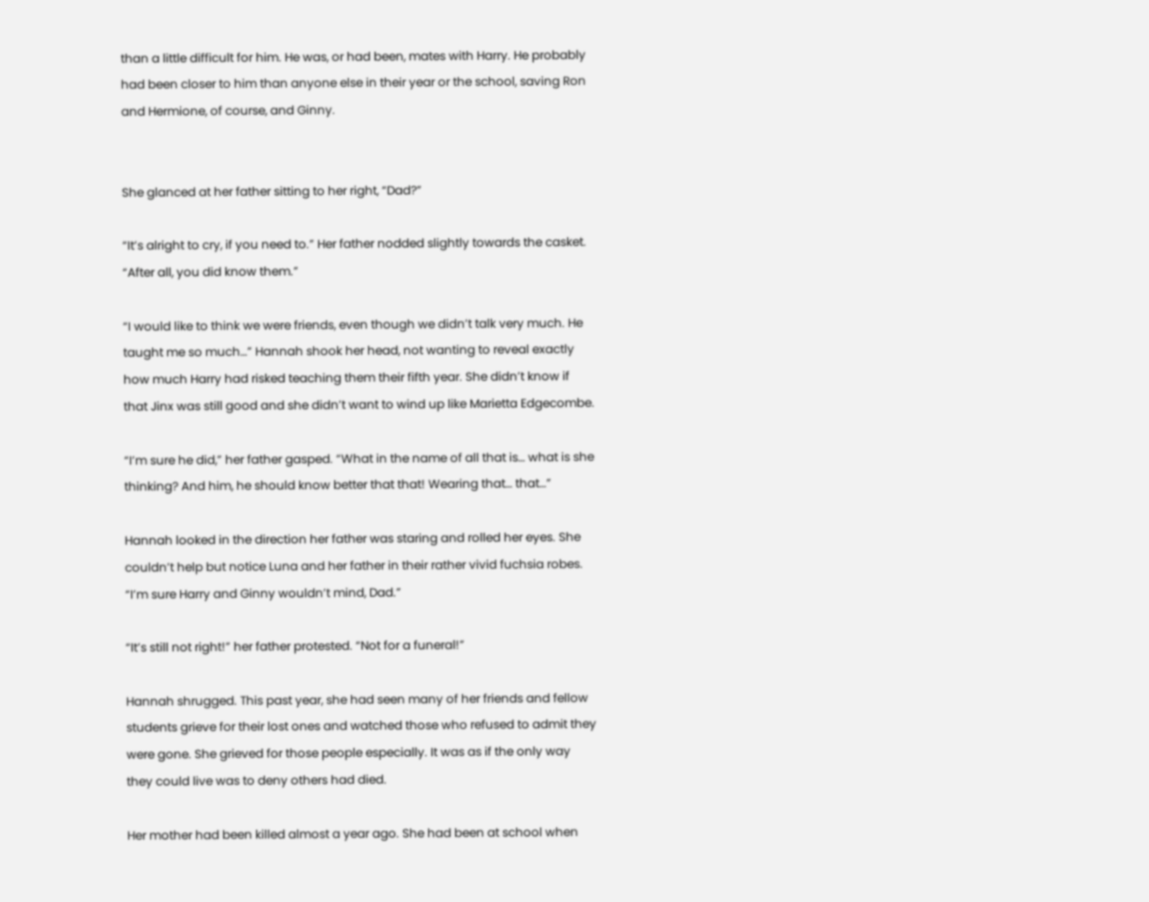than a little difficult for him. He was, or had been, mates with Harry. He probably had been closer to him than anyone else in their year or the school, saving Ron and Hermione, of course, and Ginny.


She glanced at her father sitting to her right, “Dad?”

“It’s alright to cry, if you need to.” Her father nodded slightly towards the casket. “After all, you did know them.”

“I would like to think we were friends, even though we didn’t talk very much. He taught me so much…” Hannah shook her head, not wanting to reveal exactly how much Harry had risked teaching them their fifth year. She didn’t know if that Jinx was still good and she didn’t want to wind up like Marietta Edgecombe.

“I’m sure he did,” her father gasped. “What in the name of all that is… what is she thinking? And him, he should know better that that! Wearing that… that…”

Hannah looked in the direction her father was staring and rolled her eyes. She couldn’t help but notice Luna and her father in their rather vivid fuchsia robes. “I’m sure Harry and Ginny wouldn’t mind, Dad.”

“It’s still not right!” her father protested. “Not for a funeral!”

Hannah shrugged. This past year, she had seen many of her friends and fellow students grieve for their lost ones and watched those who refused to admit they were gone. She grieved for those people especially. It was as if the only way they could live was to deny others had died.

Her mother had been killed almost a year ago. She had been at school when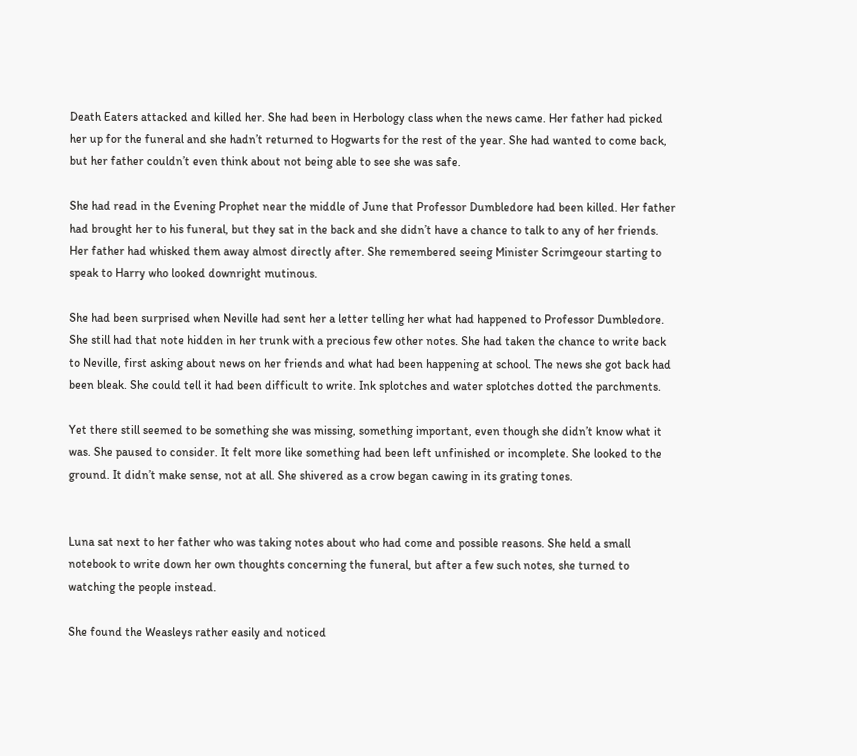Death Eaters attacked and killed her. She had been in Herbology class when the news came. Her father had picked her up for the funeral and she hadn’t returned to Hogwarts for the rest of the year. She had wanted to come back, but her father couldn’t even think about not being able to see she was safe.

She had read in the Evening Prophet near the middle of June that Professor Dumbledore had been killed. Her father had brought her to his funeral, but they sat in the back and she didn’t have a chance to talk to any of her friends. Her father had whisked them away almost directly after. She remembered seeing Minister Scrimgeour starting to speak to Harry who looked downright mutinous.

She had been surprised when Neville had sent her a letter telling her what had happened to Professor Dumbledore. She still had that note hidden in her trunk with a precious few other notes. She had taken the chance to write back to Neville, first asking about news on her friends and what had been happening at school. The news she got back had been bleak. She could tell it had been difficult to write. Ink splotches and water splotches dotted the parchments.

Yet there still seemed to be something she was missing, something important, even though she didn’t know what it was. She paused to consider. It felt more like something had been left unfinished or incomplete. She looked to the ground. It didn’t make sense, not at all. She shivered as a crow began cawing in its grating tones.


Luna sat next to her father who was taking notes about who had come and possible reasons. She held a small notebook to write down her own thoughts concerning the funeral, but after a few such notes, she turned to watching the people instead.

She found the Weasleys rather easily and noticed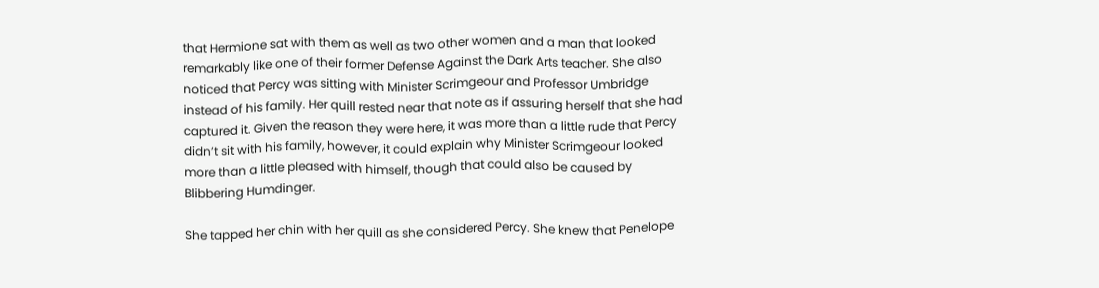that Hermione sat with them as well as two other women and a man that looked remarkably like one of their former Defense Against the Dark Arts teacher. She also noticed that Percy was sitting with Minister Scrimgeour and Professor Umbridge instead of his family. Her quill rested near that note as if assuring herself that she had captured it. Given the reason they were here, it was more than a little rude that Percy didn’t sit with his family, however, it could explain why Minister Scrimgeour looked more than a little pleased with himself, though that could also be caused by Blibbering Humdinger.

She tapped her chin with her quill as she considered Percy. She knew that Penelope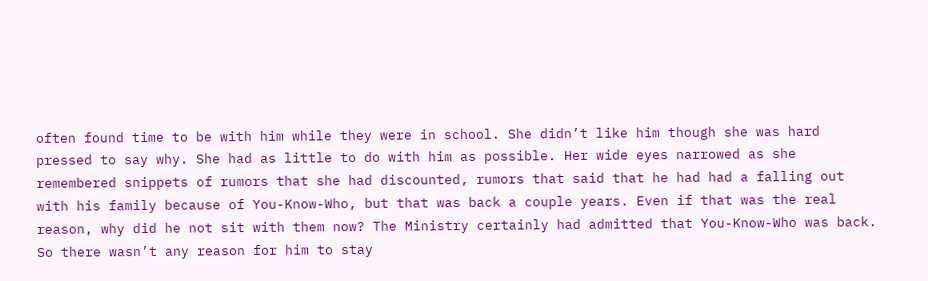often found time to be with him while they were in school. She didn’t like him though she was hard pressed to say why. She had as little to do with him as possible. Her wide eyes narrowed as she remembered snippets of rumors that she had discounted, rumors that said that he had had a falling out with his family because of You-Know-Who, but that was back a couple years. Even if that was the real reason, why did he not sit with them now? The Ministry certainly had admitted that You-Know-Who was back. So there wasn’t any reason for him to stay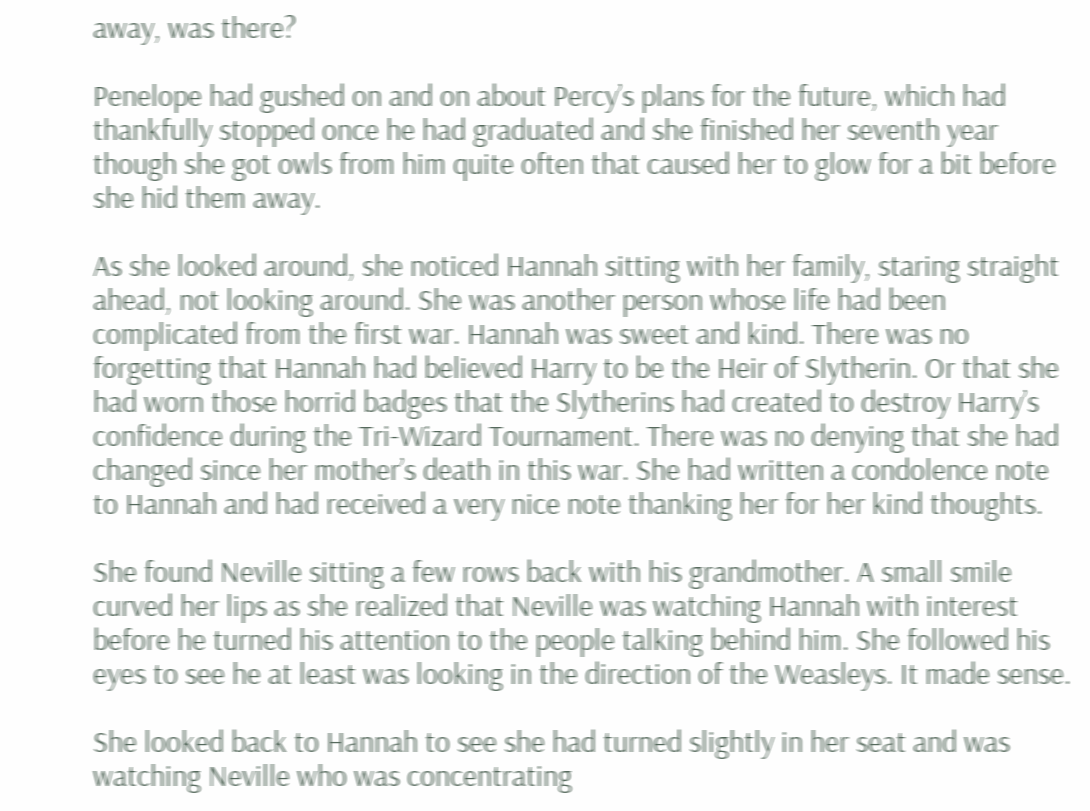away, was there?

Penelope had gushed on and on about Percy’s plans for the future, which had thankfully stopped once he had graduated and she finished her seventh year though she got owls from him quite often that caused her to glow for a bit before she hid them away.

As she looked around, she noticed Hannah sitting with her family, staring straight ahead, not looking around. She was another person whose life had been complicated from the first war. Hannah was sweet and kind. There was no forgetting that Hannah had believed Harry to be the Heir of Slytherin. Or that she had worn those horrid badges that the Slytherins had created to destroy Harry’s confidence during the Tri-Wizard Tournament. There was no denying that she had changed since her mother’s death in this war. She had written a condolence note to Hannah and had received a very nice note thanking her for her kind thoughts.

She found Neville sitting a few rows back with his grandmother. A small smile curved her lips as she realized that Neville was watching Hannah with interest before he turned his attention to the people talking behind him. She followed his eyes to see he at least was looking in the direction of the Weasleys. It made sense.

She looked back to Hannah to see she had turned slightly in her seat and was watching Neville who was concentrating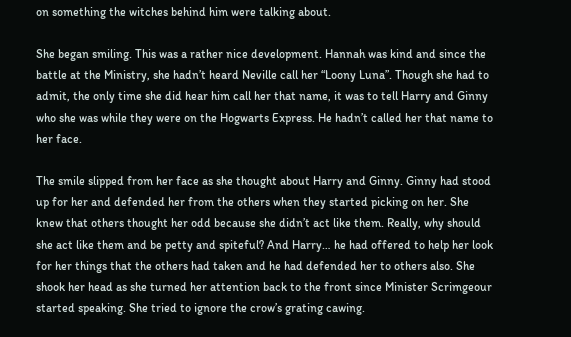on something the witches behind him were talking about.

She began smiling. This was a rather nice development. Hannah was kind and since the battle at the Ministry, she hadn’t heard Neville call her “Loony Luna”. Though she had to admit, the only time she did hear him call her that name, it was to tell Harry and Ginny who she was while they were on the Hogwarts Express. He hadn’t called her that name to her face.

The smile slipped from her face as she thought about Harry and Ginny. Ginny had stood up for her and defended her from the others when they started picking on her. She knew that others thought her odd because she didn’t act like them. Really, why should she act like them and be petty and spiteful? And Harry… he had offered to help her look for her things that the others had taken and he had defended her to others also. She shook her head as she turned her attention back to the front since Minister Scrimgeour started speaking. She tried to ignore the crow’s grating cawing.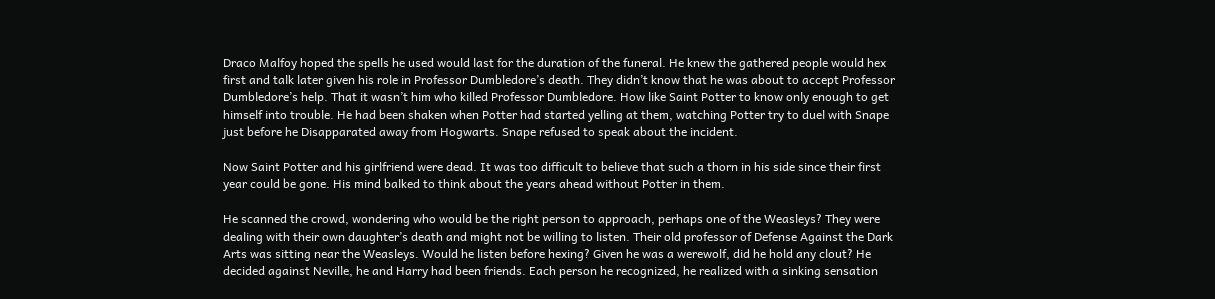Draco Malfoy hoped the spells he used would last for the duration of the funeral. He knew the gathered people would hex first and talk later given his role in Professor Dumbledore’s death. They didn’t know that he was about to accept Professor Dumbledore’s help. That it wasn’t him who killed Professor Dumbledore. How like Saint Potter to know only enough to get himself into trouble. He had been shaken when Potter had started yelling at them, watching Potter try to duel with Snape just before he Disapparated away from Hogwarts. Snape refused to speak about the incident.

Now Saint Potter and his girlfriend were dead. It was too difficult to believe that such a thorn in his side since their first year could be gone. His mind balked to think about the years ahead without Potter in them.

He scanned the crowd, wondering who would be the right person to approach, perhaps one of the Weasleys? They were dealing with their own daughter’s death and might not be willing to listen. Their old professor of Defense Against the Dark Arts was sitting near the Weasleys. Would he listen before hexing? Given he was a werewolf, did he hold any clout? He decided against Neville, he and Harry had been friends. Each person he recognized, he realized with a sinking sensation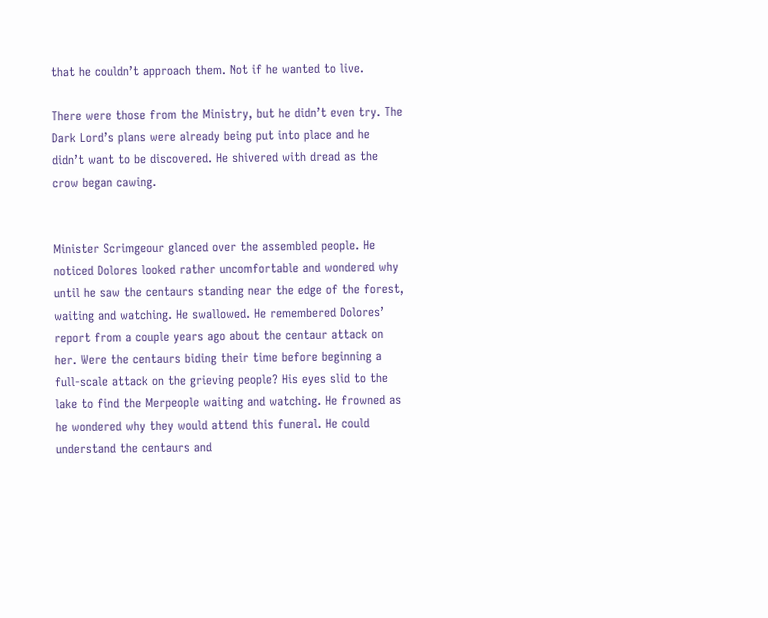that he couldn’t approach them. Not if he wanted to live.

There were those from the Ministry, but he didn’t even try. The Dark Lord’s plans were already being put into place and he didn’t want to be discovered. He shivered with dread as the crow began cawing.


Minister Scrimgeour glanced over the assembled people. He noticed Dolores looked rather uncomfortable and wondered why until he saw the centaurs standing near the edge of the forest, waiting and watching. He swallowed. He remembered Dolores’ report from a couple years ago about the centaur attack on her. Were the centaurs biding their time before beginning a full-scale attack on the grieving people? His eyes slid to the lake to find the Merpeople waiting and watching. He frowned as he wondered why they would attend this funeral. He could understand the centaurs and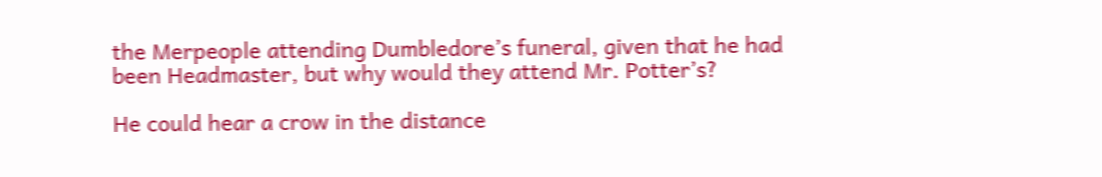the Merpeople attending Dumbledore’s funeral, given that he had been Headmaster, but why would they attend Mr. Potter’s?

He could hear a crow in the distance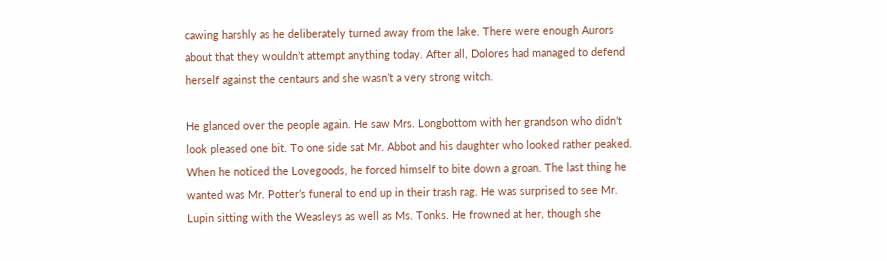cawing harshly as he deliberately turned away from the lake. There were enough Aurors about that they wouldn’t attempt anything today. After all, Dolores had managed to defend herself against the centaurs and she wasn’t a very strong witch.

He glanced over the people again. He saw Mrs. Longbottom with her grandson who didn’t look pleased one bit. To one side sat Mr. Abbot and his daughter who looked rather peaked. When he noticed the Lovegoods, he forced himself to bite down a groan. The last thing he wanted was Mr. Potter’s funeral to end up in their trash rag. He was surprised to see Mr. Lupin sitting with the Weasleys as well as Ms. Tonks. He frowned at her, though she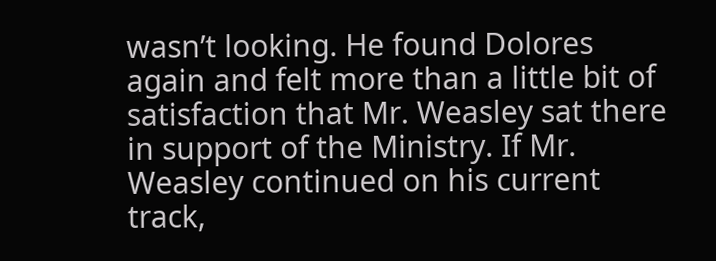wasn’t looking. He found Dolores again and felt more than a little bit of satisfaction that Mr. Weasley sat there in support of the Ministry. If Mr. Weasley continued on his current track,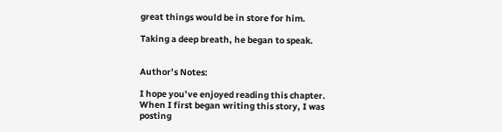great things would be in store for him.

Taking a deep breath, he began to speak.


Author’s Notes:

I hope you’ve enjoyed reading this chapter. When I first began writing this story, I was posting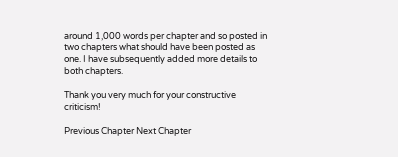around 1,000 words per chapter and so posted in two chapters what should have been posted as one. I have subsequently added more details to both chapters.

Thank you very much for your constructive criticism!

Previous Chapter Next Chapter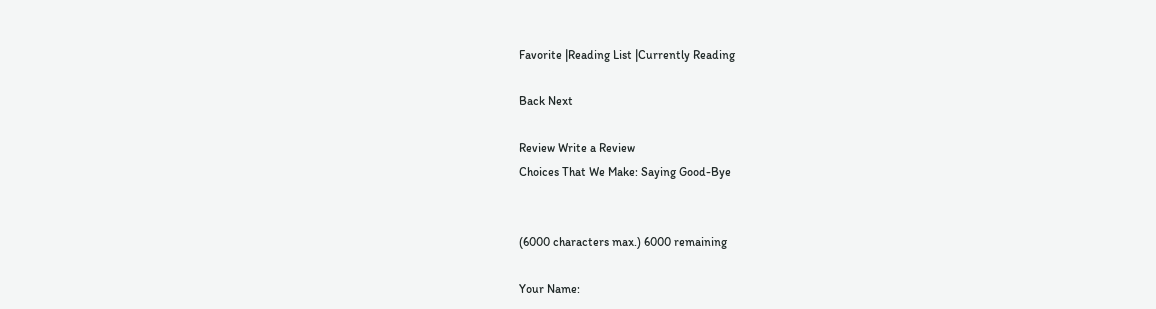Favorite |Reading List |Currently Reading

Back Next

Review Write a Review
Choices That We Make: Saying Good-Bye


(6000 characters max.) 6000 remaining

Your Name: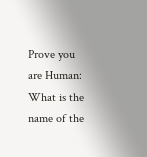Prove you are Human:
What is the name of the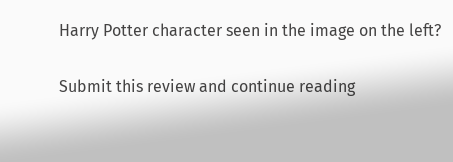Harry Potter character seen in the image on the left?

Submit this review and continue reading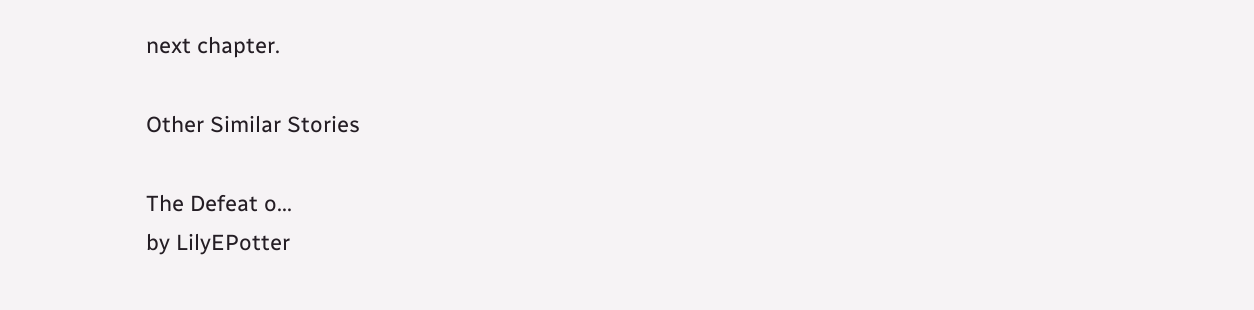next chapter.

Other Similar Stories

The Defeat o...
by LilyEPotter